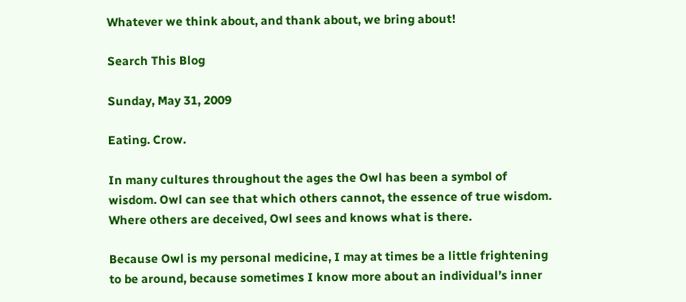Whatever we think about, and thank about, we bring about!

Search This Blog

Sunday, May 31, 2009

Eating. Crow.

In many cultures throughout the ages the Owl has been a symbol of wisdom. Owl can see that which others cannot, the essence of true wisdom. Where others are deceived, Owl sees and knows what is there.

Because Owl is my personal medicine, I may at times be a little frightening to be around, because sometimes I know more about an individual’s inner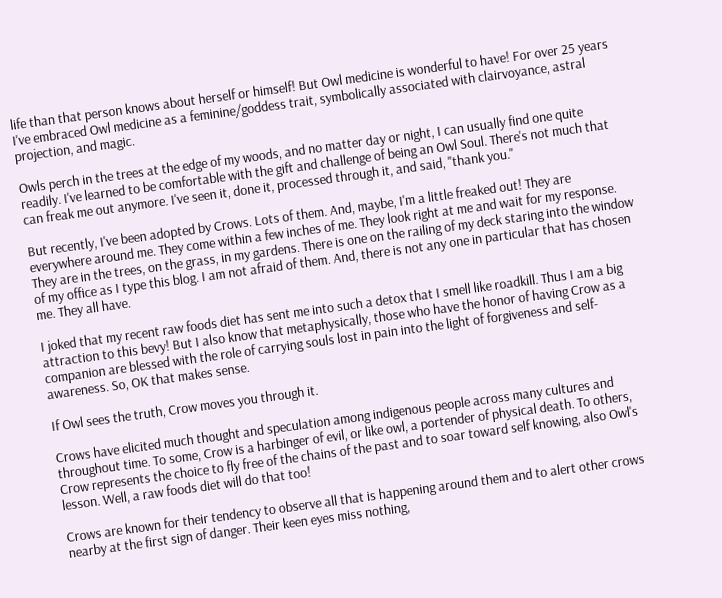life than that person knows about herself or himself! But Owl medicine is wonderful to have! For over 25 years I've embraced Owl medicine as a feminine/goddess trait, symbolically associated with clairvoyance, astral projection, and magic.

Owls perch in the trees at the edge of my woods, and no matter day or night, I can usually find one quite readily. I've learned to be comfortable with the gift and challenge of being an Owl Soul. There's not much that can freak me out anymore. I've seen it, done it, processed through it, and said, "thank you."

But recently, I've been adopted by Crows. Lots of them. And, maybe, I'm a little freaked out! They are everywhere around me. They come within a few inches of me. They look right at me and wait for my response. They are in the trees, on the grass, in my gardens. There is one on the railing of my deck staring into the window of my office as I type this blog. I am not afraid of them. And, there is not any one in particular that has chosen me. They all have.

I joked that my recent raw foods diet has sent me into such a detox that I smell like roadkill. Thus I am a big attraction to this bevy! But I also know that metaphysically, those who have the honor of having Crow as a companion are blessed with the role of carrying souls lost in pain into the light of forgiveness and self-awareness. So, OK that makes sense.

If Owl sees the truth, Crow moves you through it.

Crows have elicited much thought and speculation among indigenous people across many cultures and throughout time. To some, Crow is a harbinger of evil, or like owl, a portender of physical death. To others, Crow represents the choice to fly free of the chains of the past and to soar toward self knowing, also Owl's lesson. Well, a raw foods diet will do that too!

Crows are known for their tendency to observe all that is happening around them and to alert other crows nearby at the first sign of danger. Their keen eyes miss nothing,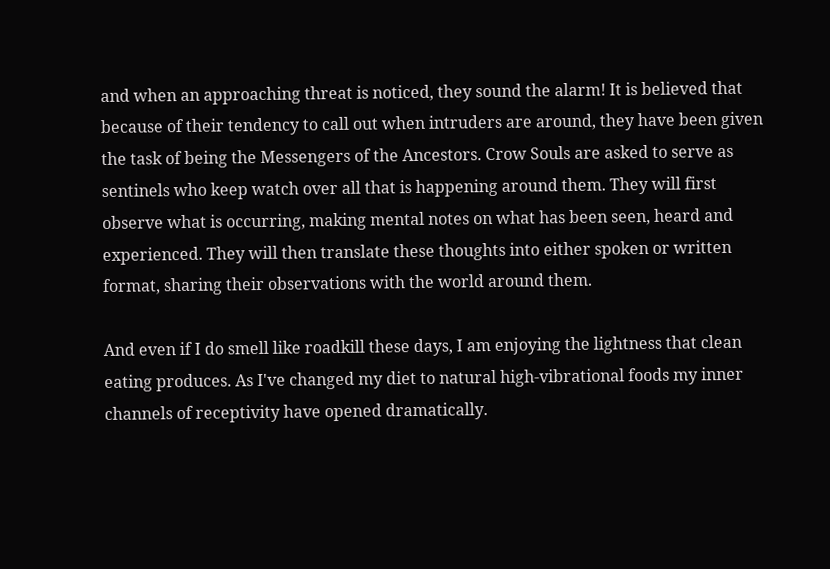and when an approaching threat is noticed, they sound the alarm! It is believed that because of their tendency to call out when intruders are around, they have been given the task of being the Messengers of the Ancestors. Crow Souls are asked to serve as sentinels who keep watch over all that is happening around them. They will first observe what is occurring, making mental notes on what has been seen, heard and experienced. They will then translate these thoughts into either spoken or written format, sharing their observations with the world around them.

And even if I do smell like roadkill these days, I am enjoying the lightness that clean eating produces. As I've changed my diet to natural high-vibrational foods my inner channels of receptivity have opened dramatically.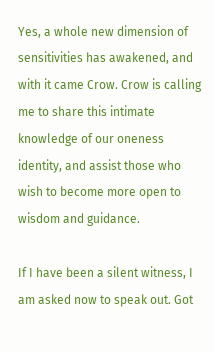Yes, a whole new dimension of sensitivities has awakened, and with it came Crow. Crow is calling me to share this intimate knowledge of our oneness identity, and assist those who wish to become more open to wisdom and guidance.

If I have been a silent witness, I am asked now to speak out. Got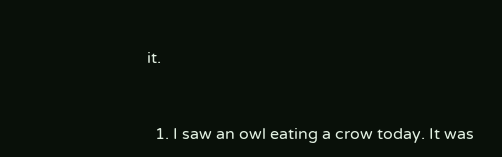it.


  1. I saw an owl eating a crow today. It was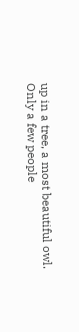up in a tree, a most beautiful owl. Only a few people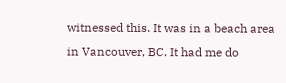witnessed this. It was in a beach area in Vancouver, BC. It had me do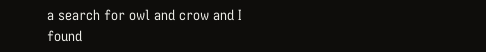a search for owl and crow and I found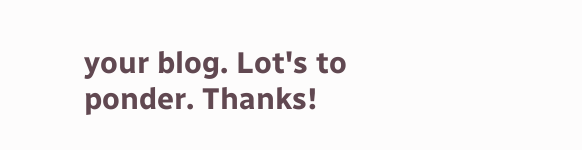your blog. Lot's to ponder. Thanks!